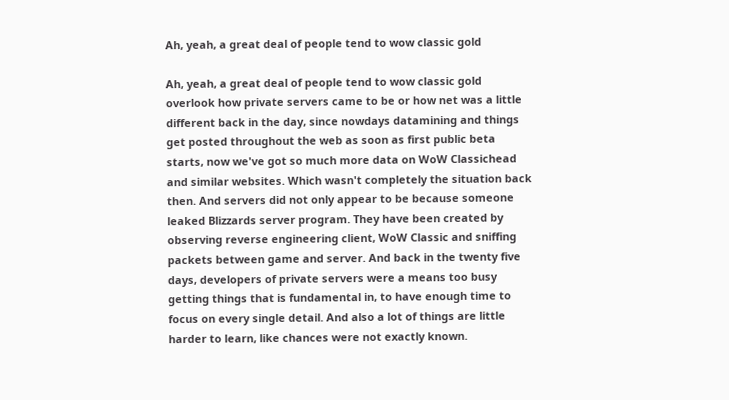Ah, yeah, a great deal of people tend to wow classic gold

Ah, yeah, a great deal of people tend to wow classic gold overlook how private servers came to be or how net was a little different back in the day, since nowdays datamining and things get posted throughout the web as soon as first public beta starts, now we've got so much more data on WoW Classichead and similar websites. Which wasn't completely the situation back then. And servers did not only appear to be because someone leaked Blizzards server program. They have been created by observing reverse engineering client, WoW Classic and sniffing packets between game and server. And back in the twenty five days, developers of private servers were a means too busy getting things that is fundamental in, to have enough time to focus on every single detail. And also a lot of things are little harder to learn, like chances were not exactly known.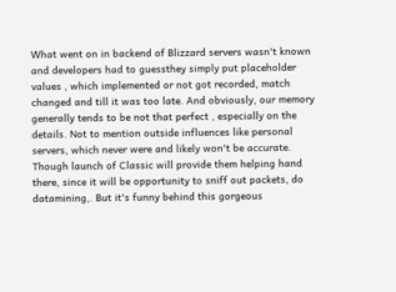What went on in backend of Blizzard servers wasn't known and developers had to guessthey simply put placeholder values , which implemented or not got recorded, match changed and till it was too late. And obviously, our memory generally tends to be not that perfect , especially on the details. Not to mention outside influences like personal servers, which never were and likely won't be accurate. Though launch of Classic will provide them helping hand there, since it will be opportunity to sniff out packets, do datamining,. But it's funny behind this gorgeous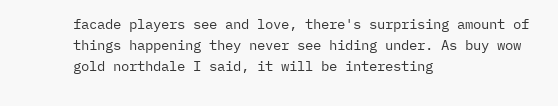facade players see and love, there's surprising amount of things happening they never see hiding under. As buy wow gold northdale I said, it will be interesting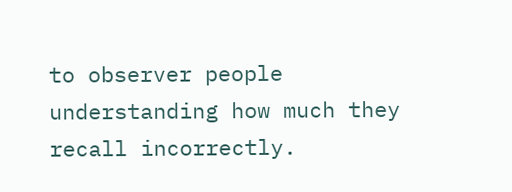to observer people understanding how much they recall incorrectly.